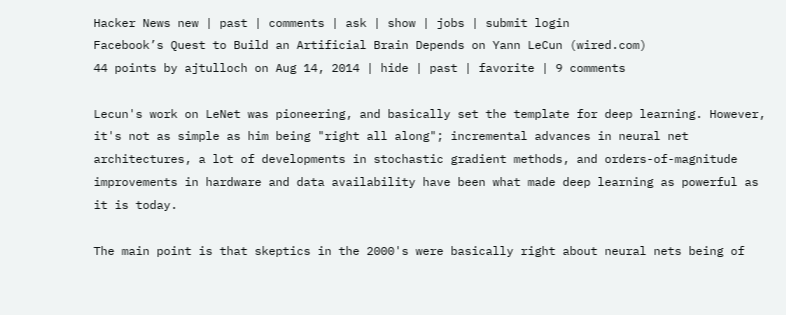Hacker News new | past | comments | ask | show | jobs | submit login
Facebook’s Quest to Build an Artificial Brain Depends on Yann LeCun (wired.com)
44 points by ajtulloch on Aug 14, 2014 | hide | past | favorite | 9 comments

Lecun's work on LeNet was pioneering, and basically set the template for deep learning. However, it's not as simple as him being "right all along"; incremental advances in neural net architectures, a lot of developments in stochastic gradient methods, and orders-of-magnitude improvements in hardware and data availability have been what made deep learning as powerful as it is today.

The main point is that skeptics in the 2000's were basically right about neural nets being of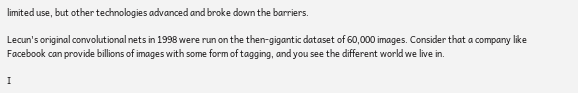limited use, but other technologies advanced and broke down the barriers.

Lecun's original convolutional nets in 1998 were run on the then-gigantic dataset of 60,000 images. Consider that a company like Facebook can provide billions of images with some form of tagging, and you see the different world we live in.

I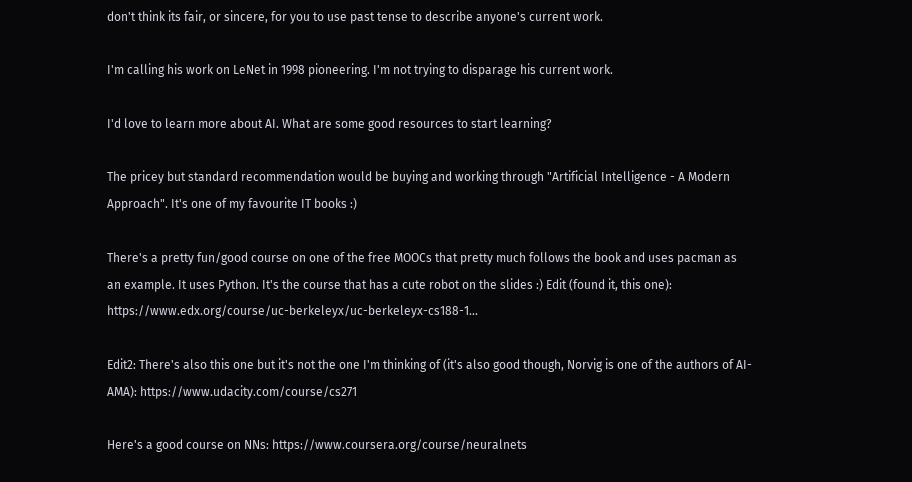don't think its fair, or sincere, for you to use past tense to describe anyone's current work.

I'm calling his work on LeNet in 1998 pioneering. I'm not trying to disparage his current work.

I'd love to learn more about AI. What are some good resources to start learning?

The pricey but standard recommendation would be buying and working through "Artificial Intelligence - A Modern Approach". It's one of my favourite IT books :)

There's a pretty fun/good course on one of the free MOOCs that pretty much follows the book and uses pacman as an example. It uses Python. It's the course that has a cute robot on the slides :) Edit (found it, this one): https://www.edx.org/course/uc-berkeleyx/uc-berkeleyx-cs188-1...

Edit2: There's also this one but it's not the one I'm thinking of (it's also good though, Norvig is one of the authors of AI-AMA): https://www.udacity.com/course/cs271

Here's a good course on NNs: https://www.coursera.org/course/neuralnets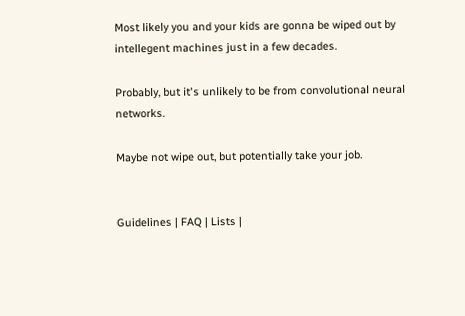Most likely you and your kids are gonna be wiped out by intellegent machines just in a few decades.

Probably, but it's unlikely to be from convolutional neural networks.

Maybe not wipe out, but potentially take your job.


Guidelines | FAQ | Lists |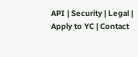API | Security | Legal | Apply to YC | Contact